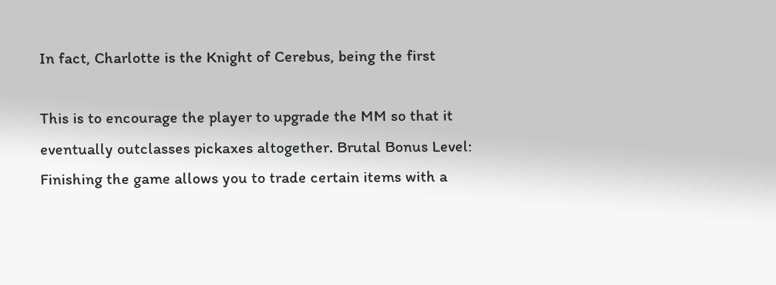In fact, Charlotte is the Knight of Cerebus, being the first

This is to encourage the player to upgrade the MM so that it eventually outclasses pickaxes altogether. Brutal Bonus Level: Finishing the game allows you to trade certain items with a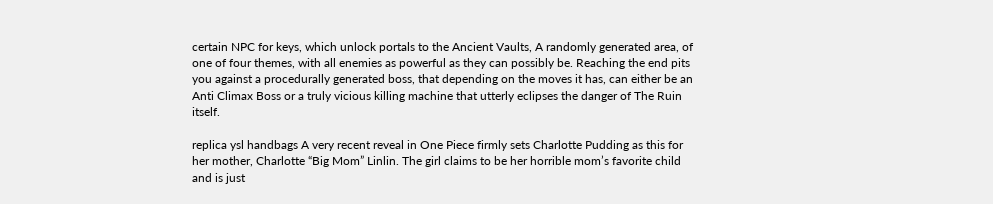certain NPC for keys, which unlock portals to the Ancient Vaults, A randomly generated area, of one of four themes, with all enemies as powerful as they can possibly be. Reaching the end pits you against a procedurally generated boss, that depending on the moves it has, can either be an Anti Climax Boss or a truly vicious killing machine that utterly eclipses the danger of The Ruin itself.

replica ysl handbags A very recent reveal in One Piece firmly sets Charlotte Pudding as this for her mother, Charlotte “Big Mom” Linlin. The girl claims to be her horrible mom’s favorite child and is just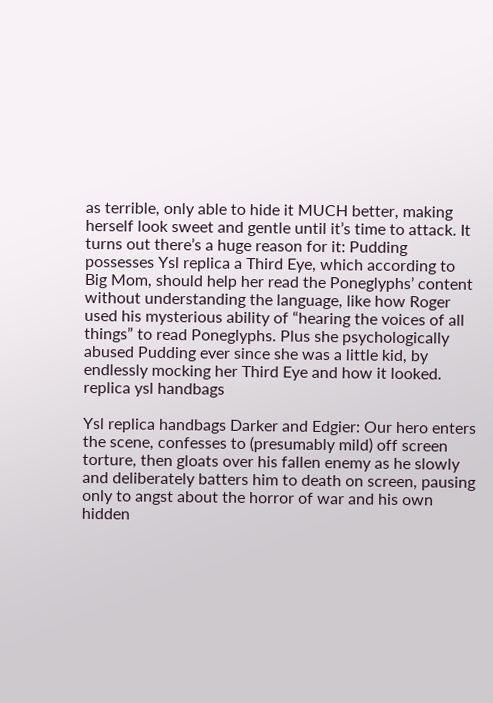as terrible, only able to hide it MUCH better, making herself look sweet and gentle until it’s time to attack. It turns out there’s a huge reason for it: Pudding possesses Ysl replica a Third Eye, which according to Big Mom, should help her read the Poneglyphs’ content without understanding the language, like how Roger used his mysterious ability of “hearing the voices of all things” to read Poneglyphs. Plus she psychologically abused Pudding ever since she was a little kid, by endlessly mocking her Third Eye and how it looked. replica ysl handbags

Ysl replica handbags Darker and Edgier: Our hero enters the scene, confesses to (presumably mild) off screen torture, then gloats over his fallen enemy as he slowly and deliberately batters him to death on screen, pausing only to angst about the horror of war and his own hidden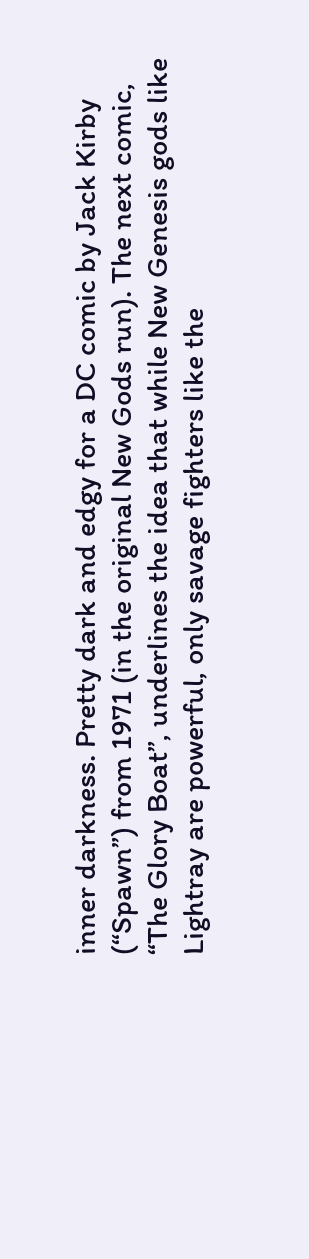inner darkness. Pretty dark and edgy for a DC comic by Jack Kirby (“Spawn”) from 1971 (in the original New Gods run). The next comic, “The Glory Boat”, underlines the idea that while New Genesis gods like Lightray are powerful, only savage fighters like the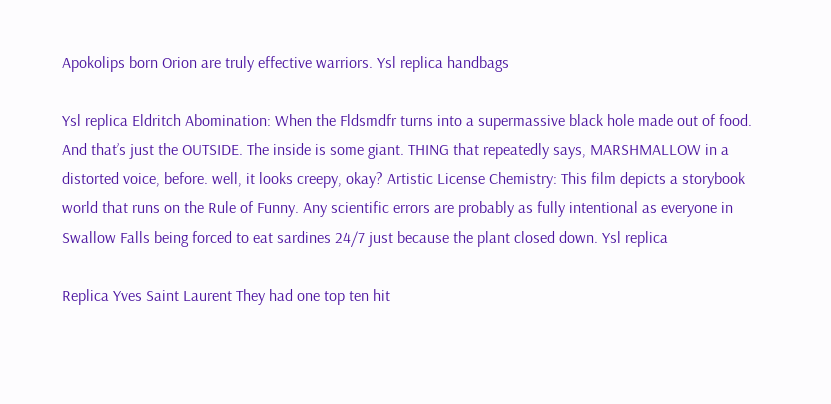Apokolips born Orion are truly effective warriors. Ysl replica handbags

Ysl replica Eldritch Abomination: When the Fldsmdfr turns into a supermassive black hole made out of food. And that’s just the OUTSIDE. The inside is some giant. THING that repeatedly says, MARSHMALLOW in a distorted voice, before. well, it looks creepy, okay? Artistic License Chemistry: This film depicts a storybook world that runs on the Rule of Funny. Any scientific errors are probably as fully intentional as everyone in Swallow Falls being forced to eat sardines 24/7 just because the plant closed down. Ysl replica

Replica Yves Saint Laurent They had one top ten hit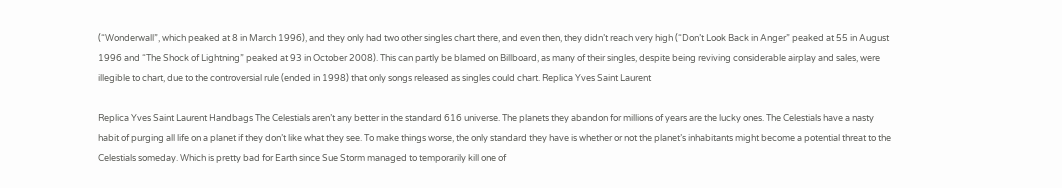(“Wonderwall”, which peaked at 8 in March 1996), and they only had two other singles chart there, and even then, they didn’t reach very high (“Don’t Look Back in Anger” peaked at 55 in August 1996 and “The Shock of Lightning” peaked at 93 in October 2008). This can partly be blamed on Billboard, as many of their singles, despite being reviving considerable airplay and sales, were illegible to chart, due to the controversial rule (ended in 1998) that only songs released as singles could chart. Replica Yves Saint Laurent

Replica Yves Saint Laurent Handbags The Celestials aren’t any better in the standard 616 universe. The planets they abandon for millions of years are the lucky ones. The Celestials have a nasty habit of purging all life on a planet if they don’t like what they see. To make things worse, the only standard they have is whether or not the planet’s inhabitants might become a potential threat to the Celestials someday. Which is pretty bad for Earth since Sue Storm managed to temporarily kill one of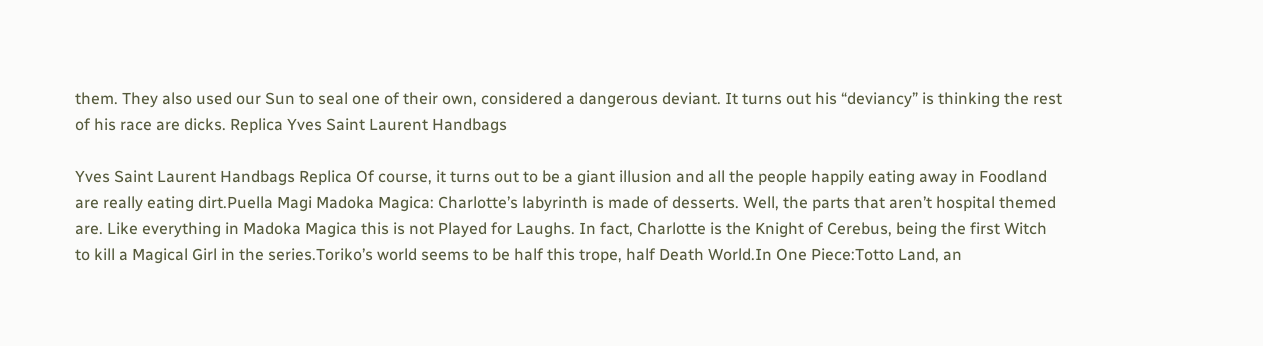them. They also used our Sun to seal one of their own, considered a dangerous deviant. It turns out his “deviancy” is thinking the rest of his race are dicks. Replica Yves Saint Laurent Handbags

Yves Saint Laurent Handbags Replica Of course, it turns out to be a giant illusion and all the people happily eating away in Foodland are really eating dirt.Puella Magi Madoka Magica: Charlotte’s labyrinth is made of desserts. Well, the parts that aren’t hospital themed are. Like everything in Madoka Magica this is not Played for Laughs. In fact, Charlotte is the Knight of Cerebus, being the first Witch to kill a Magical Girl in the series.Toriko’s world seems to be half this trope, half Death World.In One Piece:Totto Land, an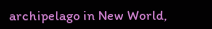archipelago in New World,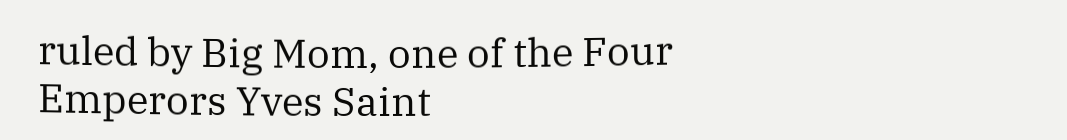ruled by Big Mom, one of the Four Emperors Yves Saint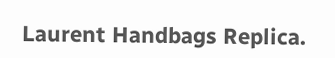Laurent Handbags Replica.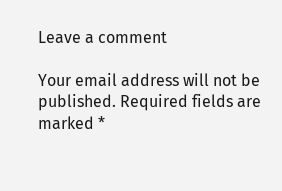Leave a comment

Your email address will not be published. Required fields are marked *